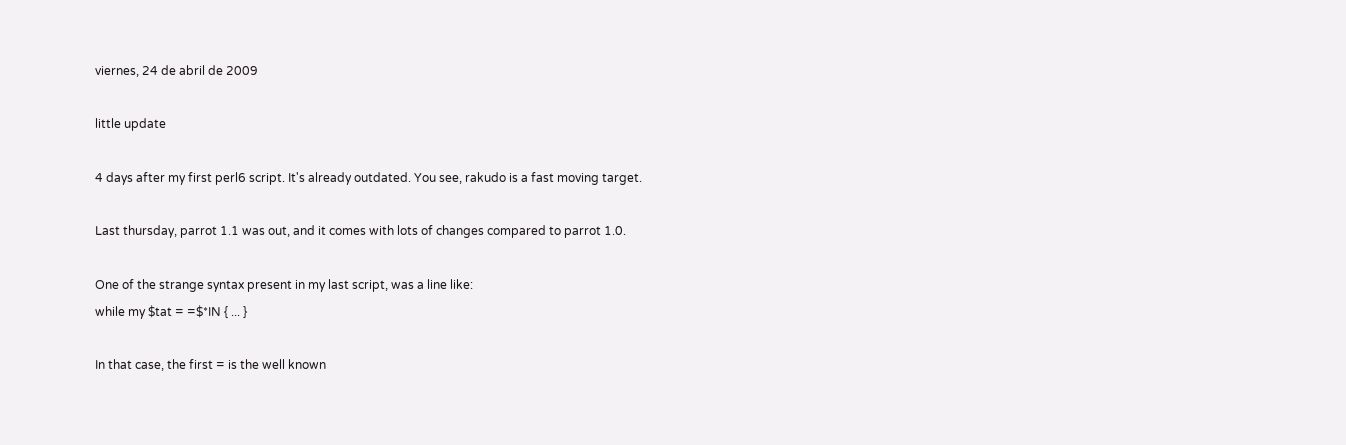viernes, 24 de abril de 2009

little update

4 days after my first perl6 script. It's already outdated. You see, rakudo is a fast moving target.

Last thursday, parrot 1.1 was out, and it comes with lots of changes compared to parrot 1.0.

One of the strange syntax present in my last script, was a line like:
while my $tat = =$*IN { ... }

In that case, the first = is the well known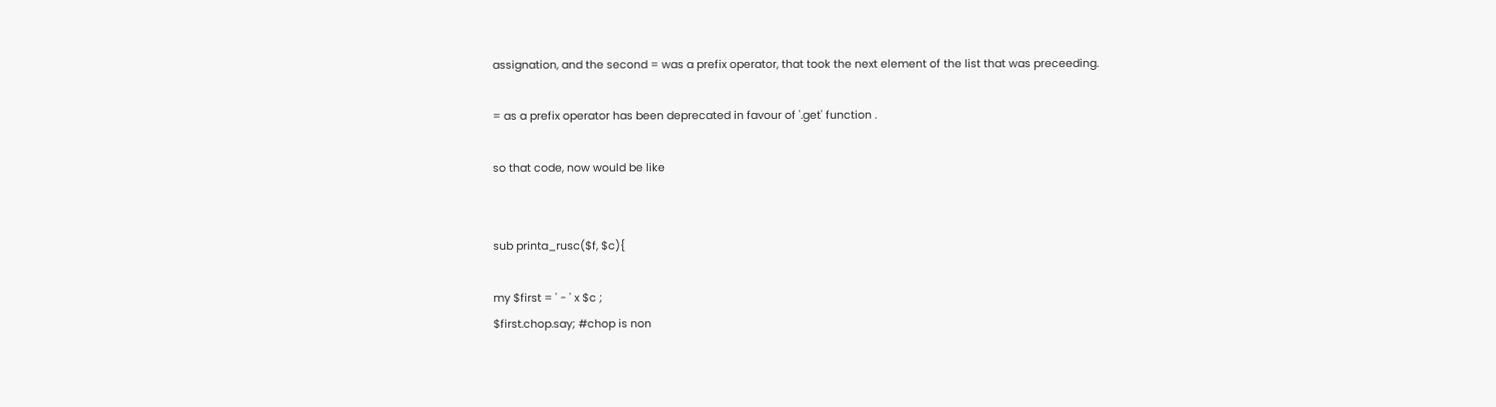assignation, and the second = was a prefix operator, that took the next element of the list that was preceeding.

= as a prefix operator has been deprecated in favour of '.get' function .

so that code, now would be like


sub printa_rusc($f, $c){

my $first = ' - ' x $c ;
$first.chop.say; #chop is non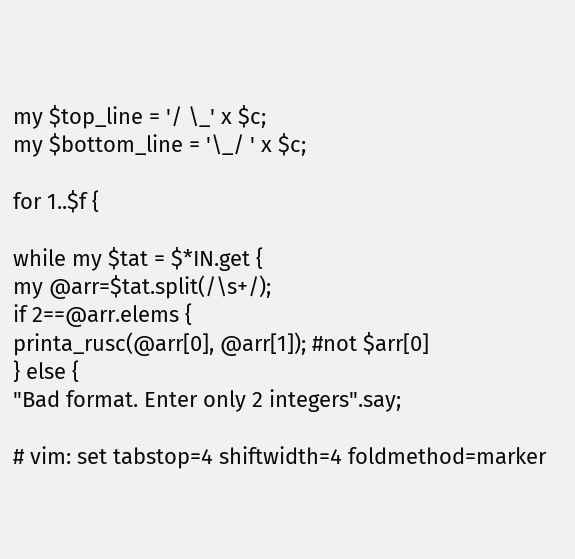my $top_line = '/ \_' x $c;
my $bottom_line = '\_/ ' x $c;

for 1..$f {

while my $tat = $*IN.get {
my @arr=$tat.split(/\s+/);
if 2==@arr.elems {
printa_rusc(@arr[0], @arr[1]); #not $arr[0]
} else {
"Bad format. Enter only 2 integers".say;

# vim: set tabstop=4 shiftwidth=4 foldmethod=marker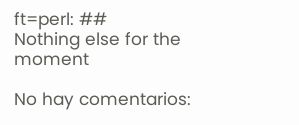ft=perl: ##
Nothing else for the moment

No hay comentarios: